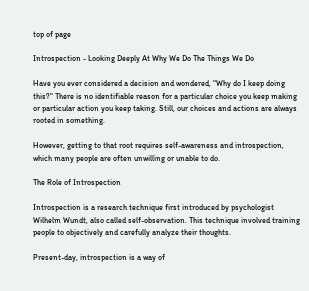top of page

Introspection - Looking Deeply At Why We Do The Things We Do

Have you ever considered a decision and wondered, "Why do I keep doing this?" There is no identifiable reason for a particular choice you keep making or particular action you keep taking. Still, our choices and actions are always rooted in something.

However, getting to that root requires self-awareness and introspection, which many people are often unwilling or unable to do.

The Role of Introspection

Introspection is a research technique first introduced by psychologist Wilhelm Wundt, also called self-observation. This technique involved training people to objectively and carefully analyze their thoughts.

Present-day, introspection is a way of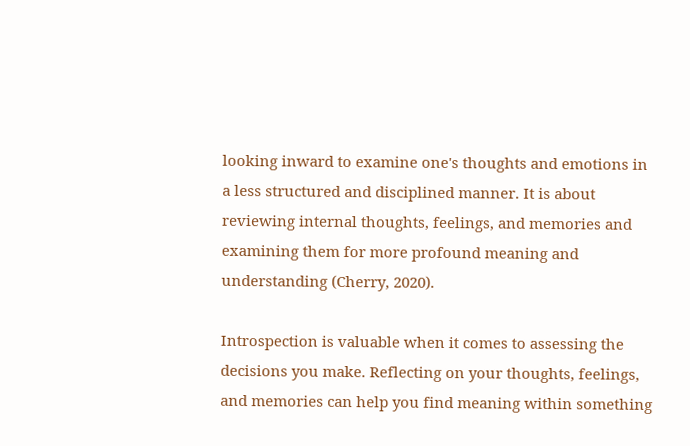looking inward to examine one's thoughts and emotions in a less structured and disciplined manner. It is about reviewing internal thoughts, feelings, and memories and examining them for more profound meaning and understanding (Cherry, 2020).

Introspection is valuable when it comes to assessing the decisions you make. Reflecting on your thoughts, feelings, and memories can help you find meaning within something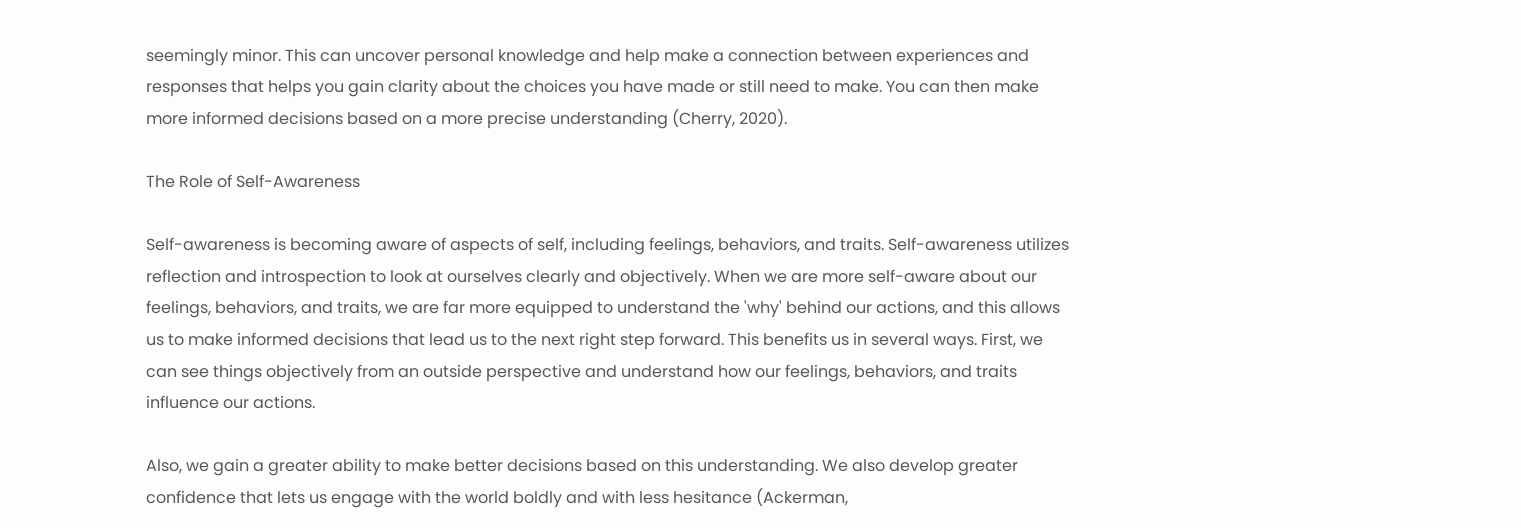seemingly minor. This can uncover personal knowledge and help make a connection between experiences and responses that helps you gain clarity about the choices you have made or still need to make. You can then make more informed decisions based on a more precise understanding (Cherry, 2020).

The Role of Self-Awareness

Self-awareness is becoming aware of aspects of self, including feelings, behaviors, and traits. Self-awareness utilizes reflection and introspection to look at ourselves clearly and objectively. When we are more self-aware about our feelings, behaviors, and traits, we are far more equipped to understand the 'why' behind our actions, and this allows us to make informed decisions that lead us to the next right step forward. This benefits us in several ways. First, we can see things objectively from an outside perspective and understand how our feelings, behaviors, and traits influence our actions.

Also, we gain a greater ability to make better decisions based on this understanding. We also develop greater confidence that lets us engage with the world boldly and with less hesitance (Ackerman,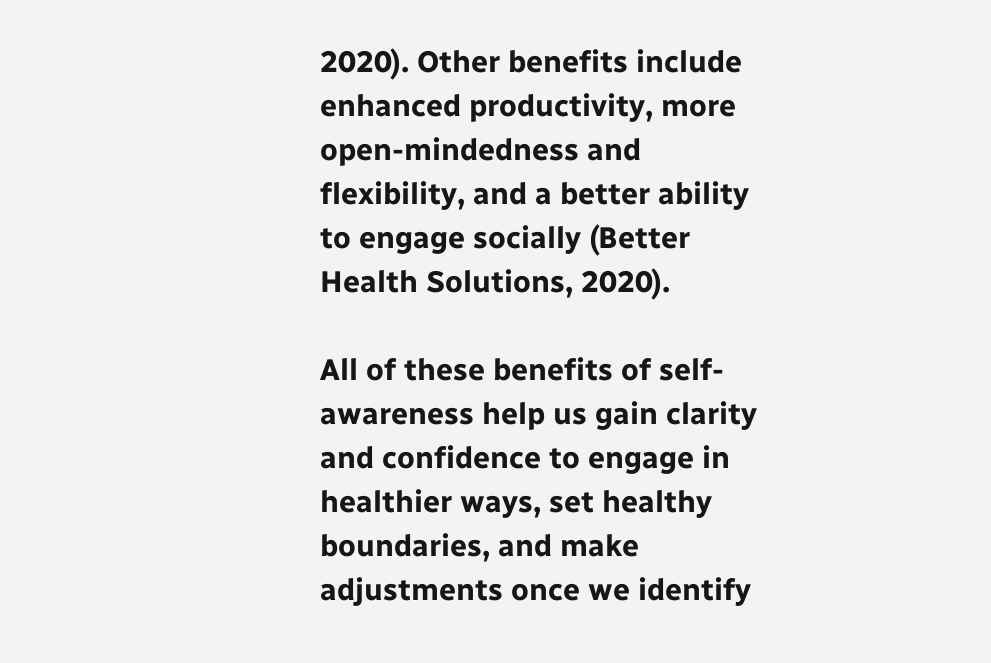2020). Other benefits include enhanced productivity, more open-mindedness and flexibility, and a better ability to engage socially (Better Health Solutions, 2020).

All of these benefits of self-awareness help us gain clarity and confidence to engage in healthier ways, set healthy boundaries, and make adjustments once we identify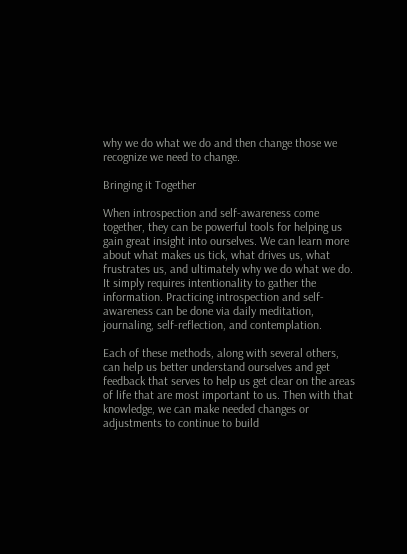why we do what we do and then change those we recognize we need to change.

Bringing it Together

When introspection and self-awareness come together, they can be powerful tools for helping us gain great insight into ourselves. We can learn more about what makes us tick, what drives us, what frustrates us, and ultimately why we do what we do. It simply requires intentionality to gather the information. Practicing introspection and self-awareness can be done via daily meditation, journaling, self-reflection, and contemplation.

Each of these methods, along with several others, can help us better understand ourselves and get feedback that serves to help us get clear on the areas of life that are most important to us. Then with that knowledge, we can make needed changes or adjustments to continue to build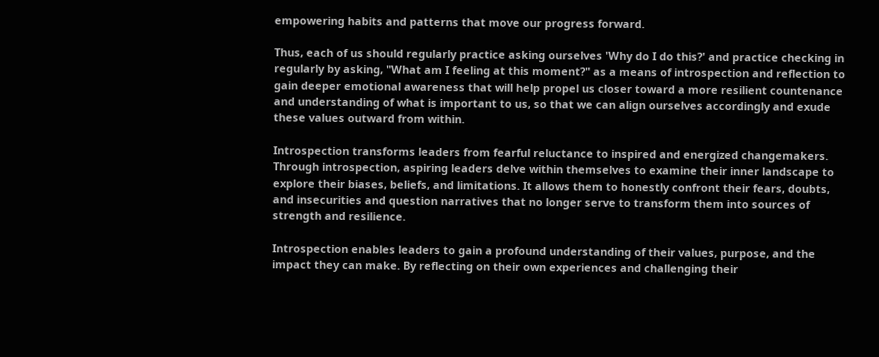empowering habits and patterns that move our progress forward.

Thus, each of us should regularly practice asking ourselves 'Why do I do this?' and practice checking in regularly by asking, "What am I feeling at this moment?" as a means of introspection and reflection to gain deeper emotional awareness that will help propel us closer toward a more resilient countenance and understanding of what is important to us, so that we can align ourselves accordingly and exude these values outward from within.

Introspection transforms leaders from fearful reluctance to inspired and energized changemakers. Through introspection, aspiring leaders delve within themselves to examine their inner landscape to explore their biases, beliefs, and limitations. It allows them to honestly confront their fears, doubts, and insecurities and question narratives that no longer serve to transform them into sources of strength and resilience.

Introspection enables leaders to gain a profound understanding of their values, purpose, and the impact they can make. By reflecting on their own experiences and challenging their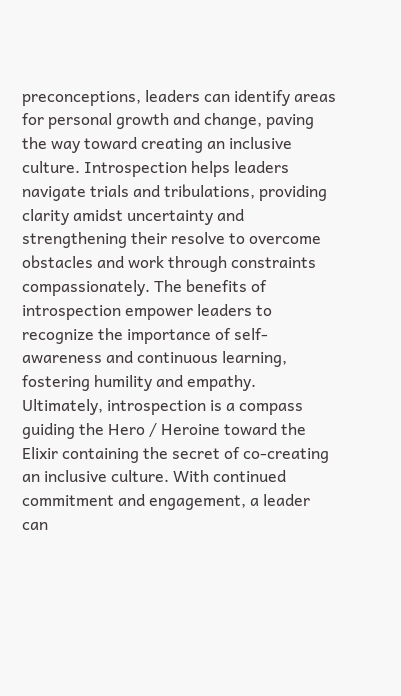preconceptions, leaders can identify areas for personal growth and change, paving the way toward creating an inclusive culture. Introspection helps leaders navigate trials and tribulations, providing clarity amidst uncertainty and strengthening their resolve to overcome obstacles and work through constraints compassionately. The benefits of introspection empower leaders to recognize the importance of self-awareness and continuous learning, fostering humility and empathy. Ultimately, introspection is a compass guiding the Hero / Heroine toward the Elixir containing the secret of co-creating an inclusive culture. With continued commitment and engagement, a leader can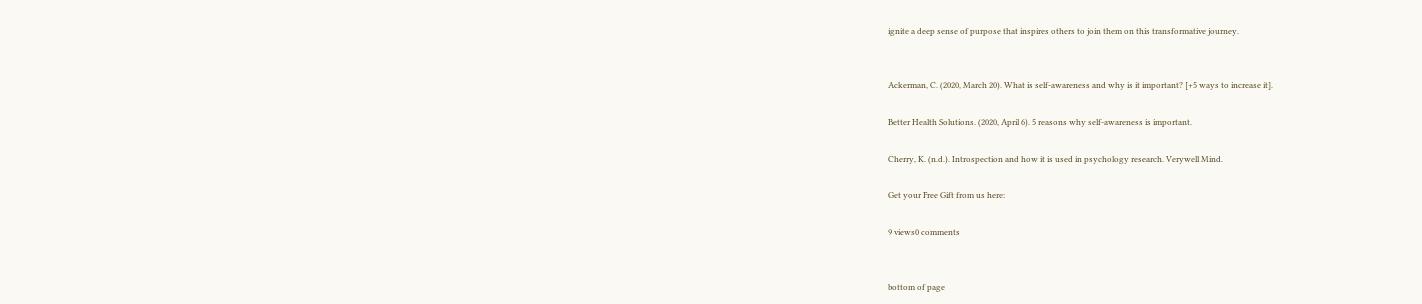ignite a deep sense of purpose that inspires others to join them on this transformative journey.


Ackerman, C. (2020, March 20). What is self-awareness and why is it important? [+5 ways to increase it].

Better Health Solutions. (2020, April 6). 5 reasons why self-awareness is important.

Cherry, K. (n.d.). Introspection and how it is used in psychology research. Verywell Mind.

Get your Free Gift from us here:

9 views0 comments


bottom of page